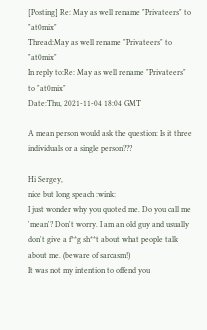[Posting] Re: May as well rename "Privateers" to "at0mix"
Thread:May as well rename "Privateers" to "at0mix"
In reply to:Re: May as well rename "Privateers" to "at0mix"
Date:Thu, 2021-11-04 18:04 GMT

A mean person would ask the question: Is it three individuals or a single person???

Hi Sergey,
nice but long speach :wink:
I just wonder why you quoted me. Do you call me 'mean'? Don't worry. I am an old guy and usually don't give a f**g sh**t about what people talk about me. (beware of sarcasm!)
It was not my intention to offend you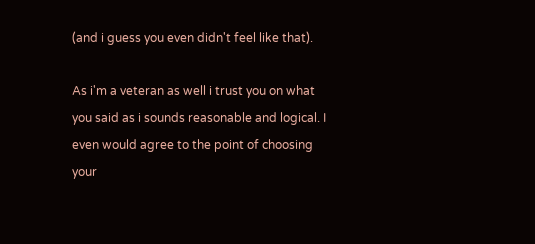(and i guess you even didn't feel like that).

As i'm a veteran as well i trust you on what you said as i sounds reasonable and logical. I even would agree to the point of choosing your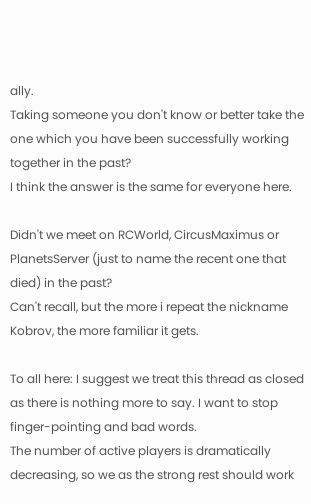ally.
Taking someone you don't know or better take the one which you have been successfully working together in the past?
I think the answer is the same for everyone here.

Didn't we meet on RCWorld, CircusMaximus or PlanetsServer (just to name the recent one that died) in the past?
Can't recall, but the more i repeat the nickname Kobrov, the more familiar it gets.

To all here: I suggest we treat this thread as closed as there is nothing more to say. I want to stop finger-pointing and bad words.
The number of active players is dramatically decreasing, so we as the strong rest should work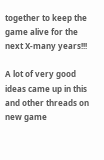together to keep the game alive for the next X-many years!!!

A lot of very good ideas came up in this and other threads on new game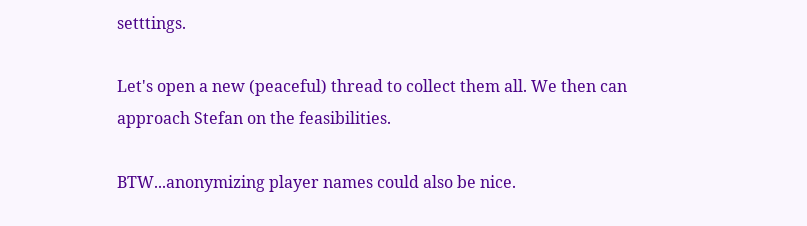setttings.

Let's open a new (peaceful) thread to collect them all. We then can approach Stefan on the feasibilities.

BTW...anonymizing player names could also be nice.